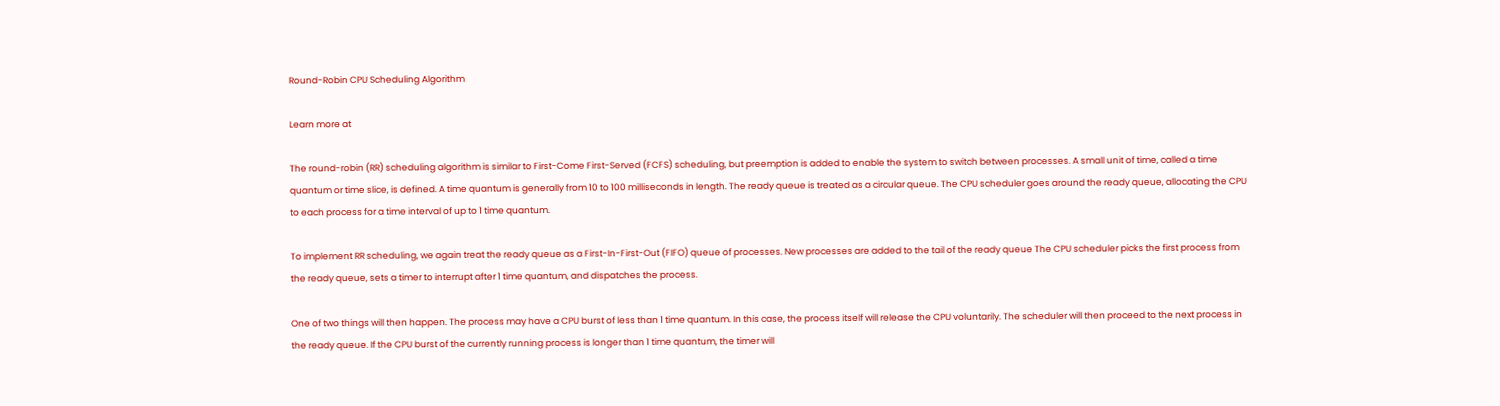Round-Robin CPU Scheduling Algorithm

Learn more at

The round-robin (RR) scheduling algorithm is similar to First-Come First-Served (FCFS) scheduling, but preemption is added to enable the system to switch between processes. A small unit of time, called a time quantum or time slice, is defined. A time quantum is generally from 10 to 100 milliseconds in length. The ready queue is treated as a circular queue. The CPU scheduler goes around the ready queue, allocating the CPU to each process for a time interval of up to 1 time quantum.

To implement RR scheduling, we again treat the ready queue as a First-In-First-Out (FIFO) queue of processes. New processes are added to the tail of the ready queue The CPU scheduler picks the first process from the ready queue, sets a timer to interrupt after 1 time quantum, and dispatches the process.

One of two things will then happen. The process may have a CPU burst of less than 1 time quantum. In this case, the process itself will release the CPU voluntarily. The scheduler will then proceed to the next process in the ready queue. If the CPU burst of the currently running process is longer than 1 time quantum, the timer will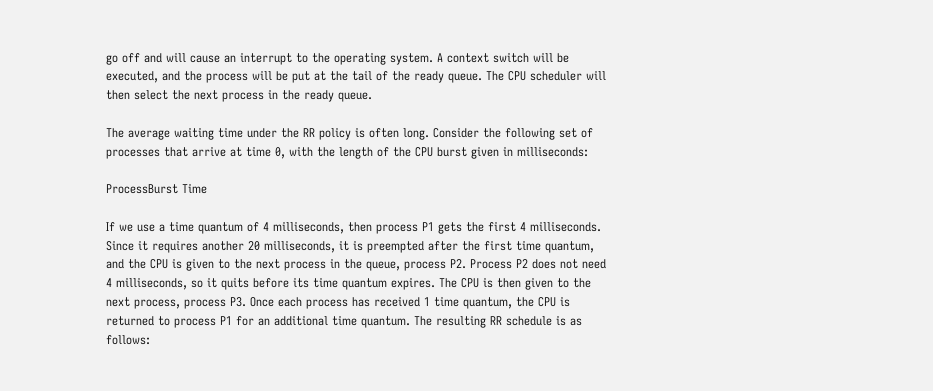go off and will cause an interrupt to the operating system. A context switch will be executed, and the process will be put at the tail of the ready queue. The CPU scheduler will then select the next process in the ready queue.

The average waiting time under the RR policy is often long. Consider the following set of processes that arrive at time 0, with the length of the CPU burst given in milliseconds:

ProcessBurst Time

If we use a time quantum of 4 milliseconds, then process P1 gets the first 4 milliseconds. Since it requires another 20 milliseconds, it is preempted after the first time quantum, and the CPU is given to the next process in the queue, process P2. Process P2 does not need 4 milliseconds, so it quits before its time quantum expires. The CPU is then given to the next process, process P3. Once each process has received 1 time quantum, the CPU is returned to process P1 for an additional time quantum. The resulting RR schedule is as follows: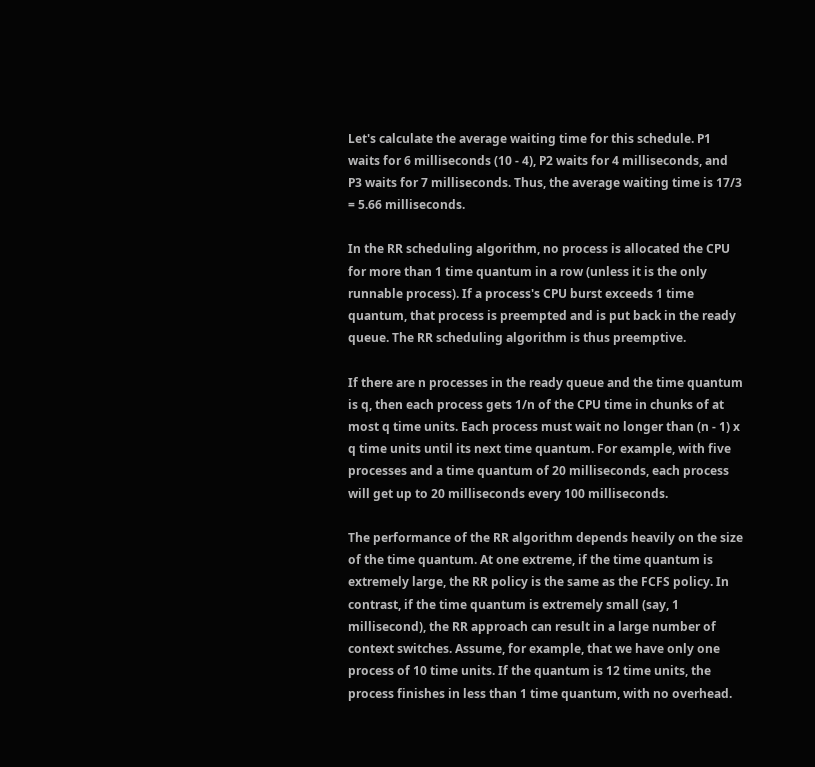Let's calculate the average waiting time for this schedule. P1 waits for 6 milliseconds (10 - 4), P2 waits for 4 milliseconds, and P3 waits for 7 milliseconds. Thus, the average waiting time is 17/3 = 5.66 milliseconds.

In the RR scheduling algorithm, no process is allocated the CPU for more than 1 time quantum in a row (unless it is the only runnable process). If a process's CPU burst exceeds 1 time quantum, that process is preempted and is put back in the ready queue. The RR scheduling algorithm is thus preemptive.

If there are n processes in the ready queue and the time quantum is q, then each process gets 1/n of the CPU time in chunks of at most q time units. Each process must wait no longer than (n - 1) x q time units until its next time quantum. For example, with five processes and a time quantum of 20 milliseconds, each process will get up to 20 milliseconds every 100 milliseconds.

The performance of the RR algorithm depends heavily on the size of the time quantum. At one extreme, if the time quantum is extremely large, the RR policy is the same as the FCFS policy. In contrast, if the time quantum is extremely small (say, 1 millisecond), the RR approach can result in a large number of context switches. Assume, for example, that we have only one process of 10 time units. If the quantum is 12 time units, the process finishes in less than 1 time quantum, with no overhead.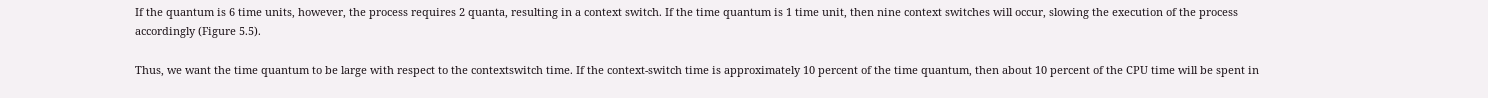If the quantum is 6 time units, however, the process requires 2 quanta, resulting in a context switch. If the time quantum is 1 time unit, then nine context switches will occur, slowing the execution of the process accordingly (Figure 5.5).

Thus, we want the time quantum to be large with respect to the contextswitch time. If the context-switch time is approximately 10 percent of the time quantum, then about 10 percent of the CPU time will be spent in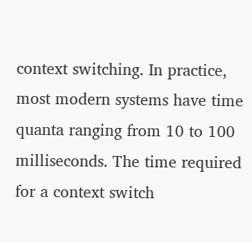context switching. In practice, most modern systems have time quanta ranging from 10 to 100 milliseconds. The time required for a context switch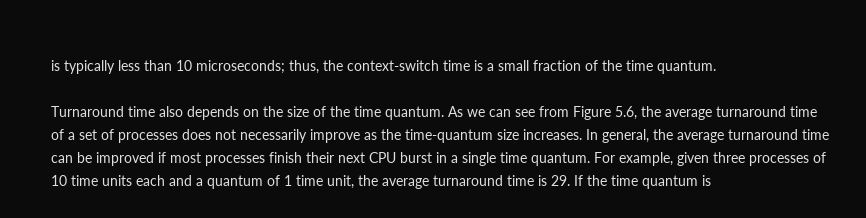is typically less than 10 microseconds; thus, the context-switch time is a small fraction of the time quantum.

Turnaround time also depends on the size of the time quantum. As we can see from Figure 5.6, the average turnaround time of a set of processes does not necessarily improve as the time-quantum size increases. In general, the average turnaround time can be improved if most processes finish their next CPU burst in a single time quantum. For example, given three processes of 10 time units each and a quantum of 1 time unit, the average turnaround time is 29. If the time quantum is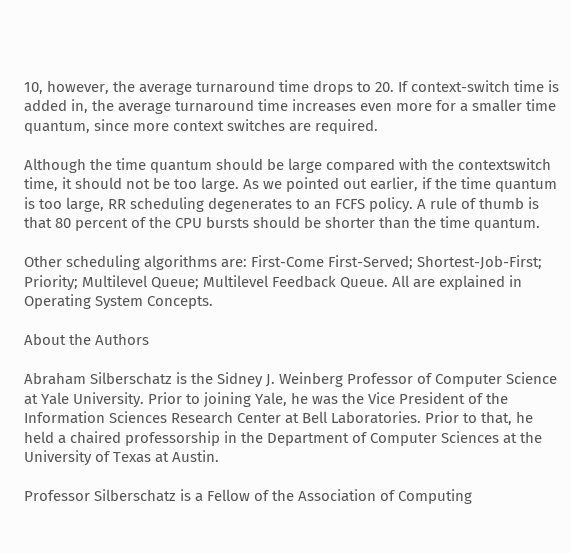10, however, the average turnaround time drops to 20. If context-switch time is added in, the average turnaround time increases even more for a smaller time quantum, since more context switches are required.

Although the time quantum should be large compared with the contextswitch time, it should not be too large. As we pointed out earlier, if the time quantum is too large, RR scheduling degenerates to an FCFS policy. A rule of thumb is that 80 percent of the CPU bursts should be shorter than the time quantum.

Other scheduling algorithms are: First-Come First-Served; Shortest-Job-First; Priority; Multilevel Queue; Multilevel Feedback Queue. All are explained in Operating System Concepts.

About the Authors

Abraham Silberschatz is the Sidney J. Weinberg Professor of Computer Science at Yale University. Prior to joining Yale, he was the Vice President of the Information Sciences Research Center at Bell Laboratories. Prior to that, he held a chaired professorship in the Department of Computer Sciences at the University of Texas at Austin.

Professor Silberschatz is a Fellow of the Association of Computing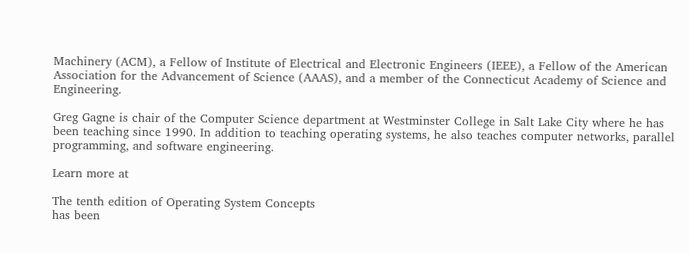Machinery (ACM), a Fellow of Institute of Electrical and Electronic Engineers (IEEE), a Fellow of the American Association for the Advancement of Science (AAAS), and a member of the Connecticut Academy of Science and Engineering.

Greg Gagne is chair of the Computer Science department at Westminster College in Salt Lake City where he has been teaching since 1990. In addition to teaching operating systems, he also teaches computer networks, parallel programming, and software engineering.

Learn more at

The tenth edition of Operating System Concepts
has been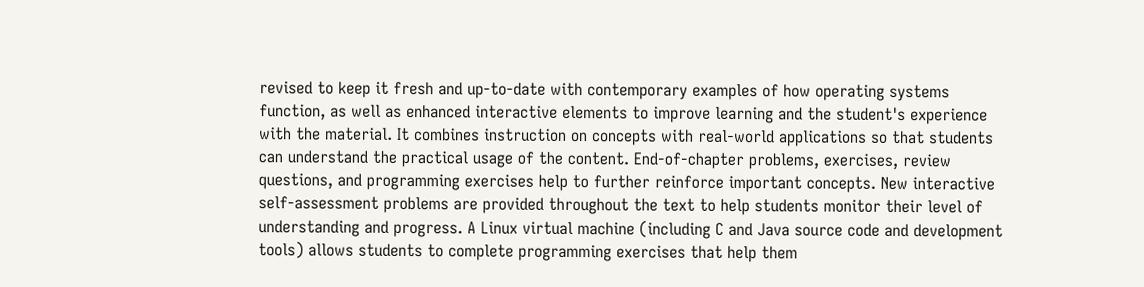revised to keep it fresh and up-to-date with contemporary examples of how operating systems function, as well as enhanced interactive elements to improve learning and the student's experience with the material. It combines instruction on concepts with real-world applications so that students can understand the practical usage of the content. End-of-chapter problems, exercises, review questions, and programming exercises help to further reinforce important concepts. New interactive self-assessment problems are provided throughout the text to help students monitor their level of understanding and progress. A Linux virtual machine (including C and Java source code and development tools) allows students to complete programming exercises that help them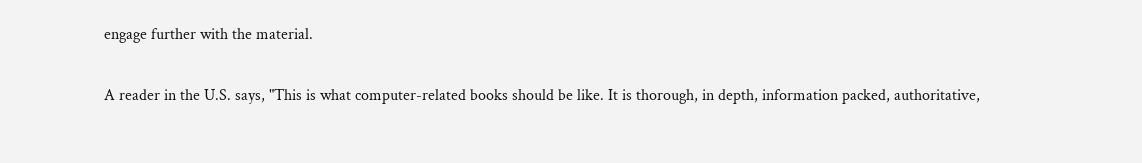engage further with the material.

A reader in the U.S. says, "This is what computer-related books should be like. It is thorough, in depth, information packed, authoritative,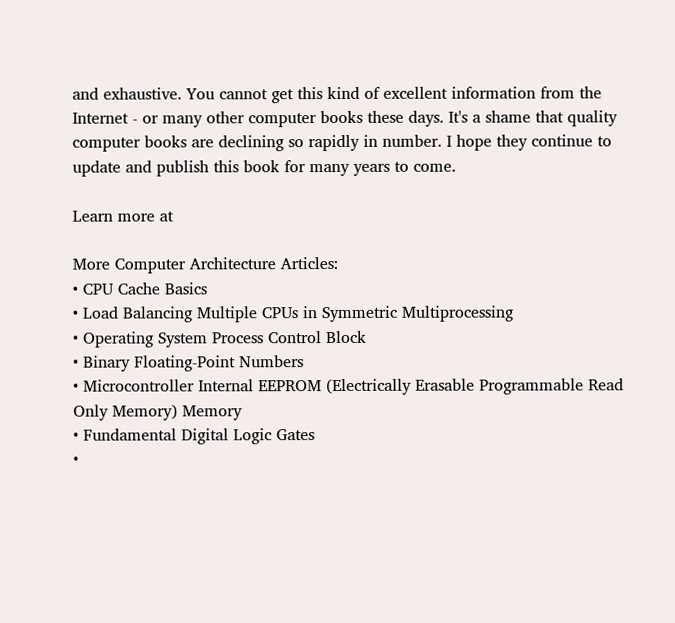and exhaustive. You cannot get this kind of excellent information from the Internet - or many other computer books these days. It's a shame that quality computer books are declining so rapidly in number. I hope they continue to update and publish this book for many years to come.

Learn more at

More Computer Architecture Articles:
• CPU Cache Basics
• Load Balancing Multiple CPUs in Symmetric Multiprocessing
• Operating System Process Control Block
• Binary Floating-Point Numbers
• Microcontroller Internal EEPROM (Electrically Erasable Programmable Read Only Memory) Memory
• Fundamental Digital Logic Gates
•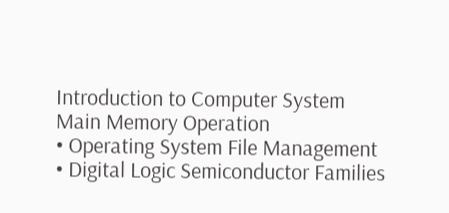Introduction to Computer System Main Memory Operation
• Operating System File Management
• Digital Logic Semiconductor Families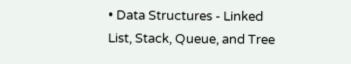• Data Structures - Linked List, Stack, Queue, and Tree